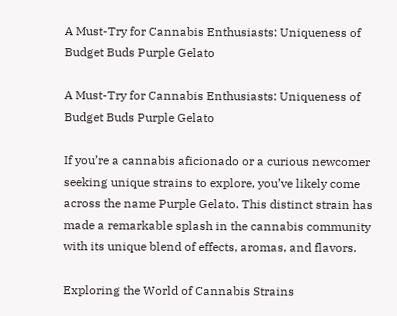A Must-Try for Cannabis Enthusiasts: Uniqueness of Budget Buds Purple Gelato

A Must-Try for Cannabis Enthusiasts: Uniqueness of Budget Buds Purple Gelato

If you’re a cannabis aficionado or a curious newcomer seeking unique strains to explore, you’ve likely come across the name Purple Gelato. This distinct strain has made a remarkable splash in the cannabis community with its unique blend of effects, aromas, and flavors.

Exploring the World of Cannabis Strains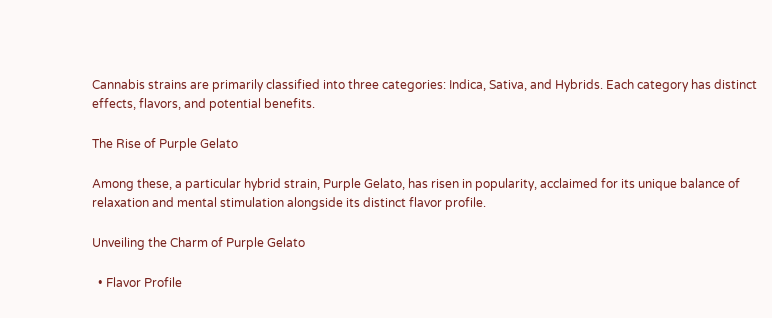Cannabis strains are primarily classified into three categories: Indica, Sativa, and Hybrids. Each category has distinct effects, flavors, and potential benefits.

The Rise of Purple Gelato

Among these, a particular hybrid strain, Purple Gelato, has risen in popularity, acclaimed for its unique balance of relaxation and mental stimulation alongside its distinct flavor profile.

Unveiling the Charm of Purple Gelato

  • Flavor Profile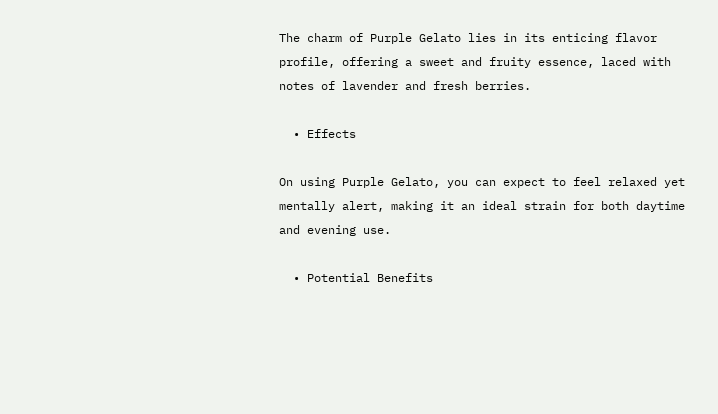The charm of Purple Gelato lies in its enticing flavor profile, offering a sweet and fruity essence, laced with notes of lavender and fresh berries.

  • Effects

On using Purple Gelato, you can expect to feel relaxed yet mentally alert, making it an ideal strain for both daytime and evening use.

  • Potential Benefits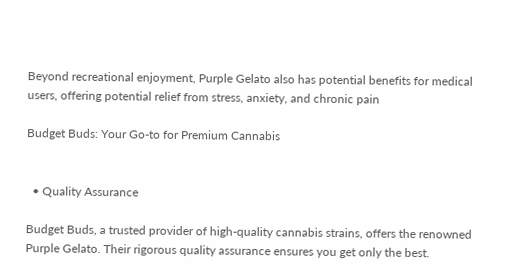Beyond recreational enjoyment, Purple Gelato also has potential benefits for medical users, offering potential relief from stress, anxiety, and chronic pain

Budget Buds: Your Go-to for Premium Cannabis


  • Quality Assurance

Budget Buds, a trusted provider of high-quality cannabis strains, offers the renowned Purple Gelato. Their rigorous quality assurance ensures you get only the best.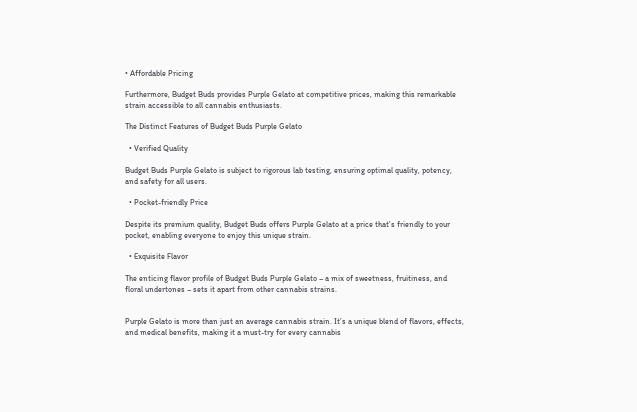• Affordable Pricing

Furthermore, Budget Buds provides Purple Gelato at competitive prices, making this remarkable strain accessible to all cannabis enthusiasts.

The Distinct Features of Budget Buds Purple Gelato

  • Verified Quality

Budget Buds Purple Gelato is subject to rigorous lab testing, ensuring optimal quality, potency, and safety for all users.

  • Pocket-friendly Price

Despite its premium quality, Budget Buds offers Purple Gelato at a price that’s friendly to your pocket, enabling everyone to enjoy this unique strain.

  • Exquisite Flavor

The enticing flavor profile of Budget Buds Purple Gelato – a mix of sweetness, fruitiness, and floral undertones – sets it apart from other cannabis strains.


Purple Gelato is more than just an average cannabis strain. It’s a unique blend of flavors, effects, and medical benefits, making it a must-try for every cannabis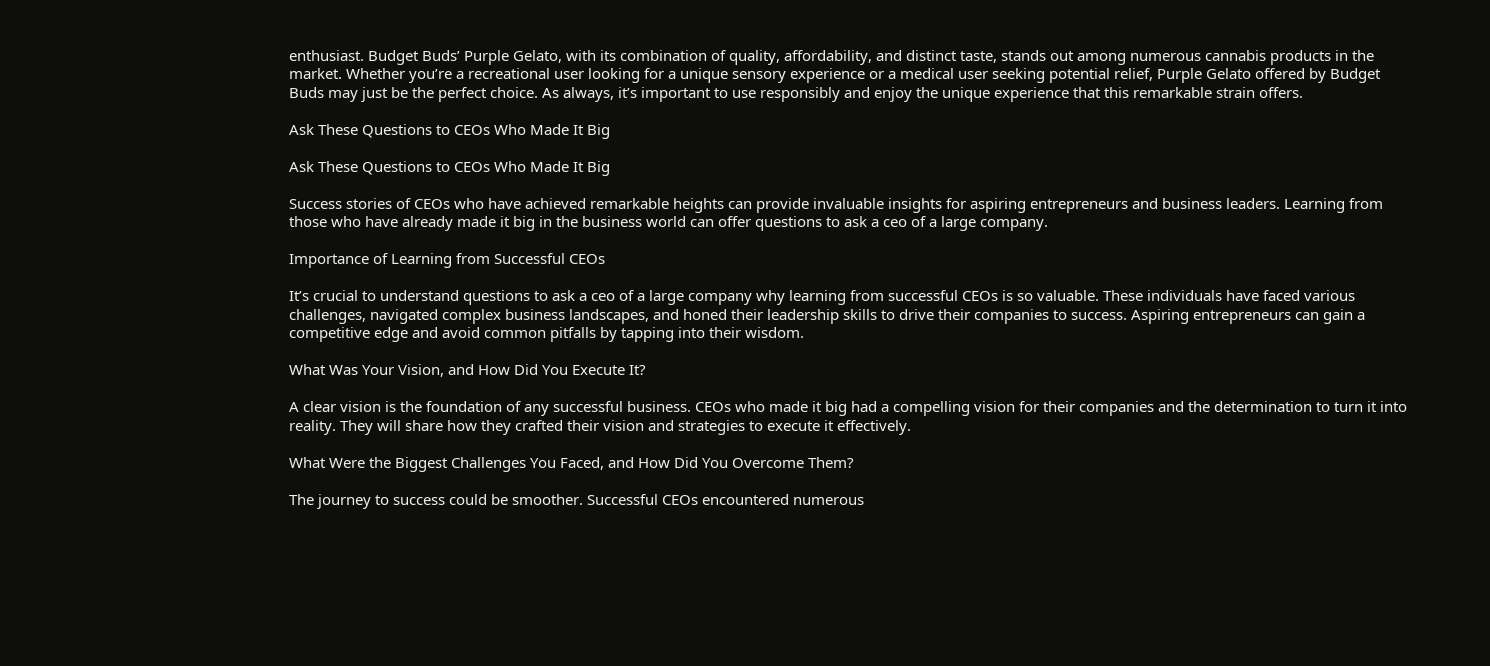enthusiast. Budget Buds’ Purple Gelato, with its combination of quality, affordability, and distinct taste, stands out among numerous cannabis products in the market. Whether you’re a recreational user looking for a unique sensory experience or a medical user seeking potential relief, Purple Gelato offered by Budget Buds may just be the perfect choice. As always, it’s important to use responsibly and enjoy the unique experience that this remarkable strain offers.

Ask These Questions to CEOs Who Made It Big

Ask These Questions to CEOs Who Made It Big

Success stories of CEOs who have achieved remarkable heights can provide invaluable insights for aspiring entrepreneurs and business leaders. Learning from those who have already made it big in the business world can offer questions to ask a ceo of a large company.

Importance of Learning from Successful CEOs

It’s crucial to understand questions to ask a ceo of a large company why learning from successful CEOs is so valuable. These individuals have faced various challenges, navigated complex business landscapes, and honed their leadership skills to drive their companies to success. Aspiring entrepreneurs can gain a competitive edge and avoid common pitfalls by tapping into their wisdom.

What Was Your Vision, and How Did You Execute It?

A clear vision is the foundation of any successful business. CEOs who made it big had a compelling vision for their companies and the determination to turn it into reality. They will share how they crafted their vision and strategies to execute it effectively.

What Were the Biggest Challenges You Faced, and How Did You Overcome Them?

The journey to success could be smoother. Successful CEOs encountered numerous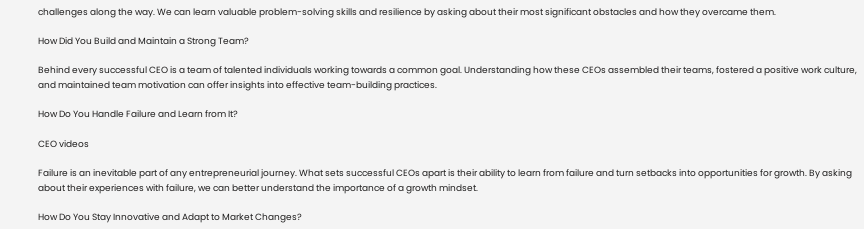challenges along the way. We can learn valuable problem-solving skills and resilience by asking about their most significant obstacles and how they overcame them.

How Did You Build and Maintain a Strong Team?

Behind every successful CEO is a team of talented individuals working towards a common goal. Understanding how these CEOs assembled their teams, fostered a positive work culture, and maintained team motivation can offer insights into effective team-building practices.

How Do You Handle Failure and Learn from It?

CEO videos

Failure is an inevitable part of any entrepreneurial journey. What sets successful CEOs apart is their ability to learn from failure and turn setbacks into opportunities for growth. By asking about their experiences with failure, we can better understand the importance of a growth mindset.

How Do You Stay Innovative and Adapt to Market Changes?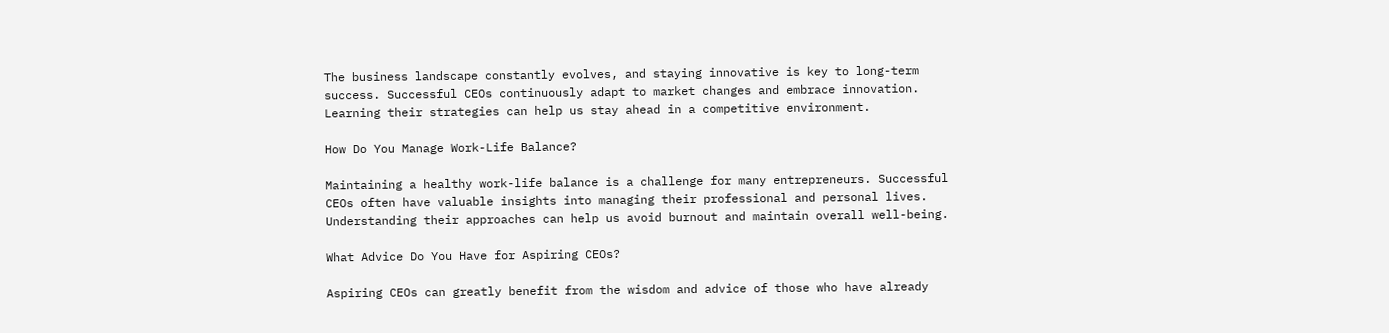The business landscape constantly evolves, and staying innovative is key to long-term success. Successful CEOs continuously adapt to market changes and embrace innovation. Learning their strategies can help us stay ahead in a competitive environment.

How Do You Manage Work-Life Balance?

Maintaining a healthy work-life balance is a challenge for many entrepreneurs. Successful CEOs often have valuable insights into managing their professional and personal lives. Understanding their approaches can help us avoid burnout and maintain overall well-being.

What Advice Do You Have for Aspiring CEOs?

Aspiring CEOs can greatly benefit from the wisdom and advice of those who have already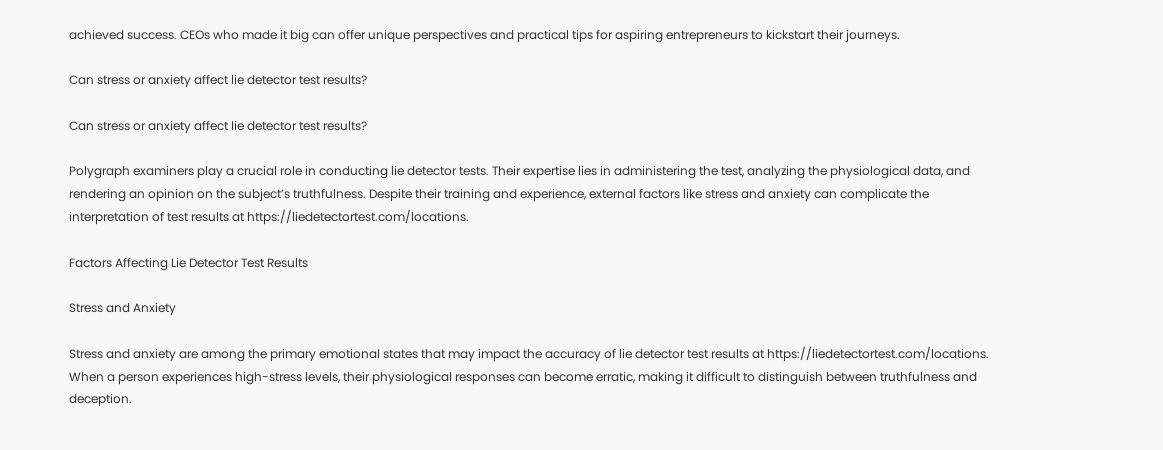achieved success. CEOs who made it big can offer unique perspectives and practical tips for aspiring entrepreneurs to kickstart their journeys.

Can stress or anxiety affect lie detector test results?

Can stress or anxiety affect lie detector test results?

Polygraph examiners play a crucial role in conducting lie detector tests. Their expertise lies in administering the test, analyzing the physiological data, and rendering an opinion on the subject’s truthfulness. Despite their training and experience, external factors like stress and anxiety can complicate the interpretation of test results at https://liedetectortest.com/locations.

Factors Affecting Lie Detector Test Results

Stress and Anxiety

Stress and anxiety are among the primary emotional states that may impact the accuracy of lie detector test results at https://liedetectortest.com/locations. When a person experiences high-stress levels, their physiological responses can become erratic, making it difficult to distinguish between truthfulness and deception.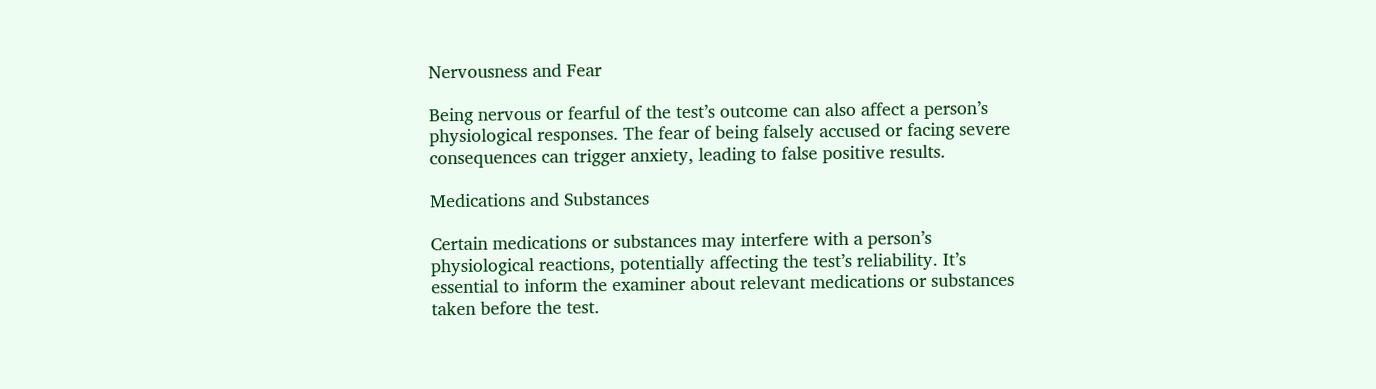Nervousness and Fear

Being nervous or fearful of the test’s outcome can also affect a person’s physiological responses. The fear of being falsely accused or facing severe consequences can trigger anxiety, leading to false positive results.

Medications and Substances

Certain medications or substances may interfere with a person’s physiological reactions, potentially affecting the test’s reliability. It’s essential to inform the examiner about relevant medications or substances taken before the test.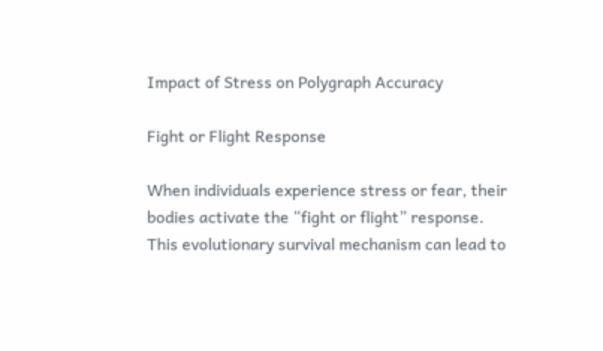Impact of Stress on Polygraph Accuracy

Fight or Flight Response

When individuals experience stress or fear, their bodies activate the “fight or flight” response. This evolutionary survival mechanism can lead to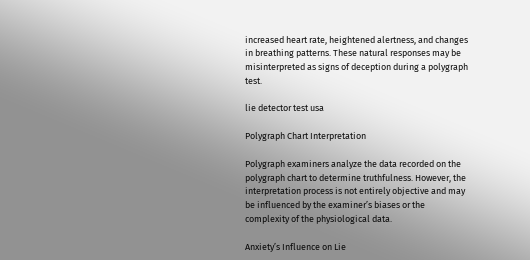increased heart rate, heightened alertness, and changes in breathing patterns. These natural responses may be misinterpreted as signs of deception during a polygraph test.

lie detector test usa

Polygraph Chart Interpretation

Polygraph examiners analyze the data recorded on the polygraph chart to determine truthfulness. However, the interpretation process is not entirely objective and may be influenced by the examiner’s biases or the complexity of the physiological data.

Anxiety’s Influence on Lie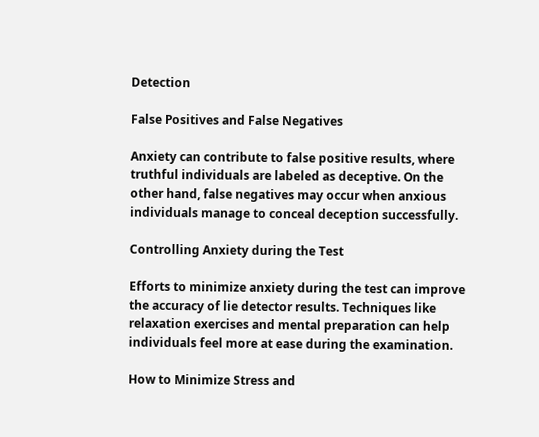Detection

False Positives and False Negatives

Anxiety can contribute to false positive results, where truthful individuals are labeled as deceptive. On the other hand, false negatives may occur when anxious individuals manage to conceal deception successfully.

Controlling Anxiety during the Test

Efforts to minimize anxiety during the test can improve the accuracy of lie detector results. Techniques like relaxation exercises and mental preparation can help individuals feel more at ease during the examination.

How to Minimize Stress and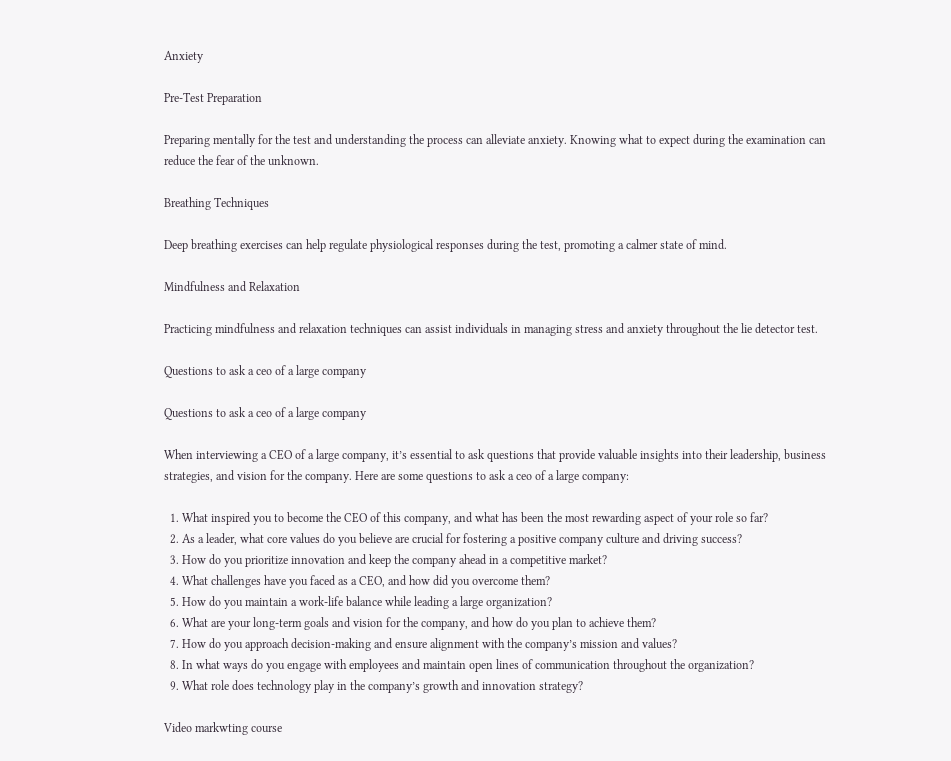Anxiety

Pre-Test Preparation

Preparing mentally for the test and understanding the process can alleviate anxiety. Knowing what to expect during the examination can reduce the fear of the unknown.

Breathing Techniques

Deep breathing exercises can help regulate physiological responses during the test, promoting a calmer state of mind.

Mindfulness and Relaxation

Practicing mindfulness and relaxation techniques can assist individuals in managing stress and anxiety throughout the lie detector test.

Questions to ask a ceo of a large company

Questions to ask a ceo of a large company

When interviewing a CEO of a large company, it’s essential to ask questions that provide valuable insights into their leadership, business strategies, and vision for the company. Here are some questions to ask a ceo of a large company:

  1. What inspired you to become the CEO of this company, and what has been the most rewarding aspect of your role so far?
  2. As a leader, what core values do you believe are crucial for fostering a positive company culture and driving success?
  3. How do you prioritize innovation and keep the company ahead in a competitive market?
  4. What challenges have you faced as a CEO, and how did you overcome them?
  5. How do you maintain a work-life balance while leading a large organization?
  6. What are your long-term goals and vision for the company, and how do you plan to achieve them?
  7. How do you approach decision-making and ensure alignment with the company’s mission and values?
  8. In what ways do you engage with employees and maintain open lines of communication throughout the organization?
  9. What role does technology play in the company’s growth and innovation strategy?

Video markwting course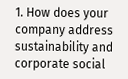1. How does your company address sustainability and corporate social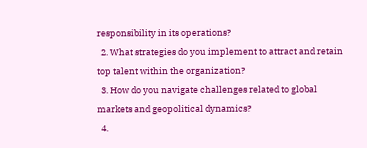responsibility in its operations?
  2. What strategies do you implement to attract and retain top talent within the organization?
  3. How do you navigate challenges related to global markets and geopolitical dynamics?
  4.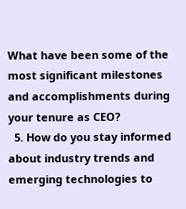What have been some of the most significant milestones and accomplishments during your tenure as CEO?
  5. How do you stay informed about industry trends and emerging technologies to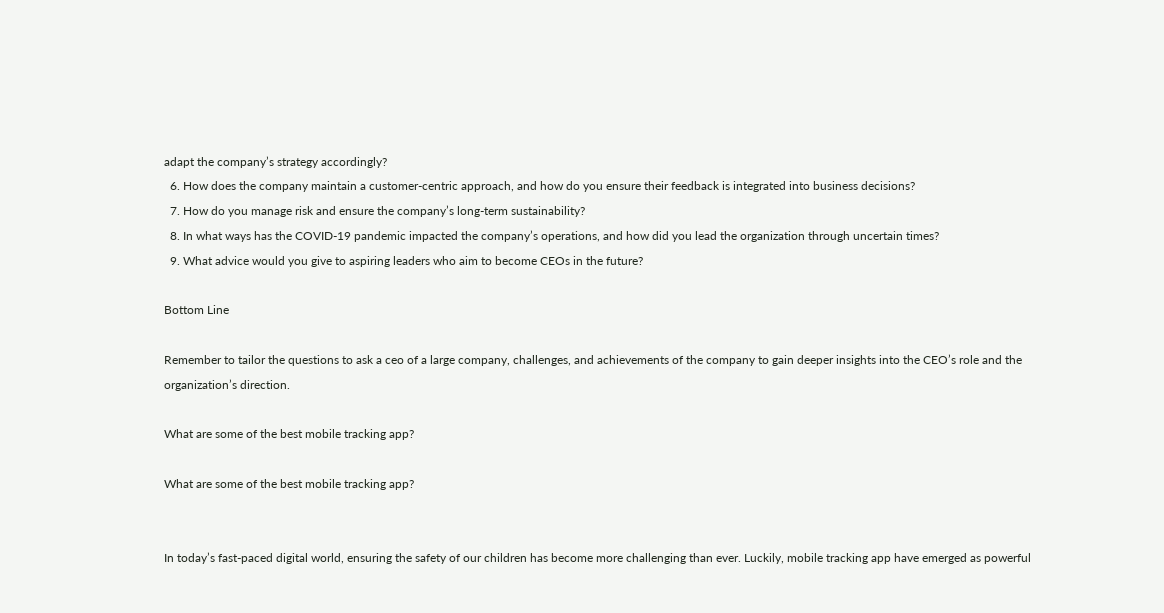adapt the company’s strategy accordingly?
  6. How does the company maintain a customer-centric approach, and how do you ensure their feedback is integrated into business decisions?
  7. How do you manage risk and ensure the company’s long-term sustainability?
  8. In what ways has the COVID-19 pandemic impacted the company’s operations, and how did you lead the organization through uncertain times?
  9. What advice would you give to aspiring leaders who aim to become CEOs in the future?

Bottom Line

Remember to tailor the questions to ask a ceo of a large company, challenges, and achievements of the company to gain deeper insights into the CEO’s role and the organization’s direction.

What are some of the best mobile tracking app?

What are some of the best mobile tracking app?


In today’s fast-paced digital world, ensuring the safety of our children has become more challenging than ever. Luckily, mobile tracking app have emerged as powerful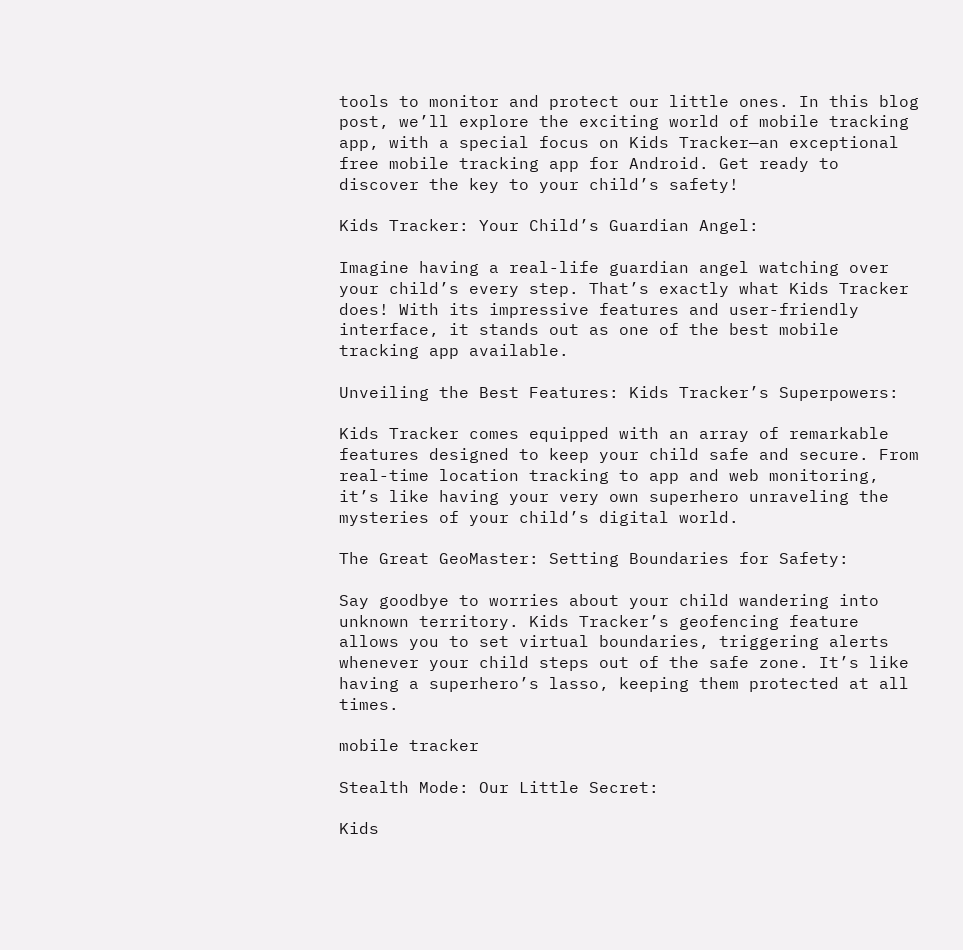tools to monitor and protect our little ones. In this blog post, we’ll explore the exciting world of mobile tracking app, with a special focus on Kids Tracker—an exceptional free mobile tracking app for Android. Get ready to discover the key to your child’s safety!

Kids Tracker: Your Child’s Guardian Angel:

Imagine having a real-life guardian angel watching over your child’s every step. That’s exactly what Kids Tracker does! With its impressive features and user-friendly interface, it stands out as one of the best mobile tracking app available.

Unveiling the Best Features: Kids Tracker’s Superpowers:

Kids Tracker comes equipped with an array of remarkable features designed to keep your child safe and secure. From real-time location tracking to app and web monitoring, it’s like having your very own superhero unraveling the mysteries of your child’s digital world.

The Great GeoMaster: Setting Boundaries for Safety:

Say goodbye to worries about your child wandering into unknown territory. Kids Tracker’s geofencing feature allows you to set virtual boundaries, triggering alerts whenever your child steps out of the safe zone. It’s like having a superhero’s lasso, keeping them protected at all times.

mobile tracker

Stealth Mode: Our Little Secret:

Kids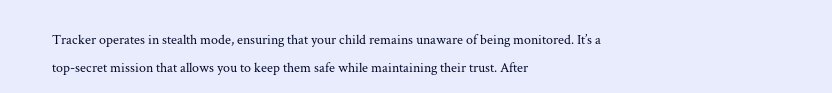Tracker operates in stealth mode, ensuring that your child remains unaware of being monitored. It’s a top-secret mission that allows you to keep them safe while maintaining their trust. After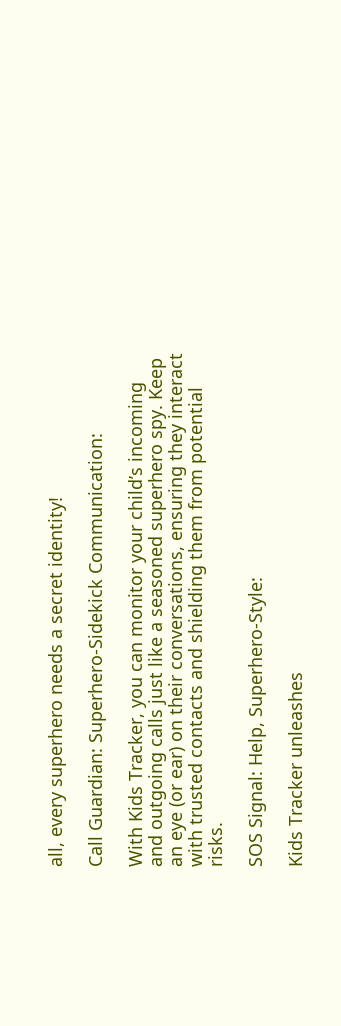all, every superhero needs a secret identity!

Call Guardian: Superhero-Sidekick Communication:

With Kids Tracker, you can monitor your child’s incoming and outgoing calls just like a seasoned superhero spy. Keep an eye (or ear) on their conversations, ensuring they interact with trusted contacts and shielding them from potential risks.

SOS Signal: Help, Superhero-Style:

Kids Tracker unleashes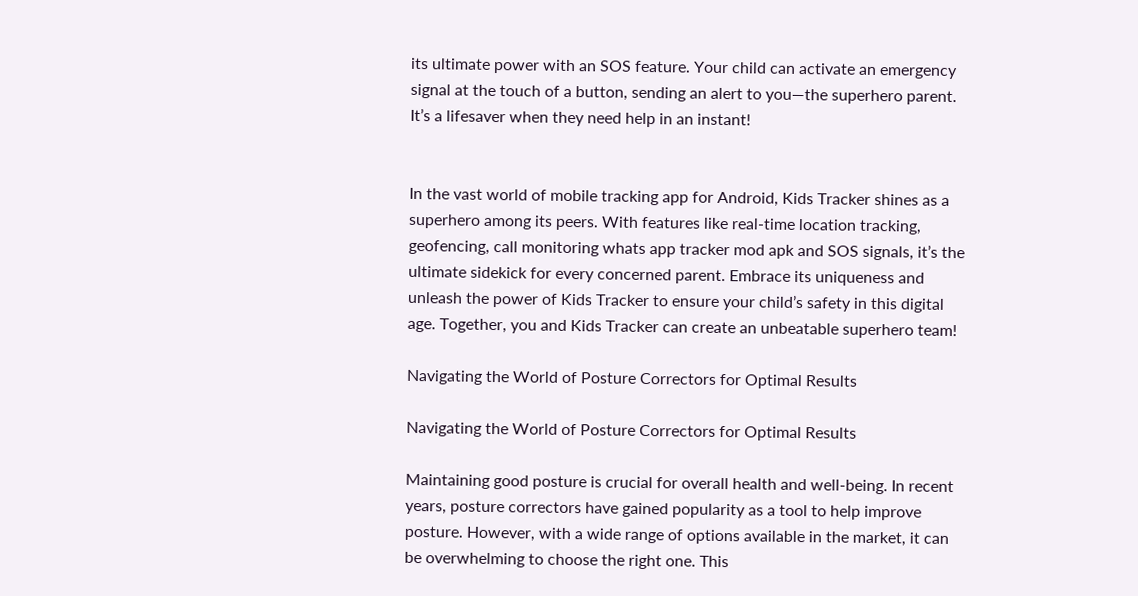its ultimate power with an SOS feature. Your child can activate an emergency signal at the touch of a button, sending an alert to you—the superhero parent. It’s a lifesaver when they need help in an instant!


In the vast world of mobile tracking app for Android, Kids Tracker shines as a superhero among its peers. With features like real-time location tracking, geofencing, call monitoring whats app tracker mod apk and SOS signals, it’s the ultimate sidekick for every concerned parent. Embrace its uniqueness and unleash the power of Kids Tracker to ensure your child’s safety in this digital age. Together, you and Kids Tracker can create an unbeatable superhero team!

Navigating the World of Posture Correctors for Optimal Results

Navigating the World of Posture Correctors for Optimal Results

Maintaining good posture is crucial for overall health and well-being. In recent years, posture correctors have gained popularity as a tool to help improve posture. However, with a wide range of options available in the market, it can be overwhelming to choose the right one. This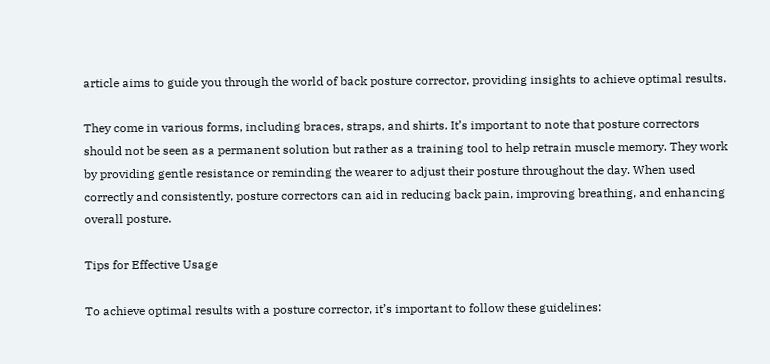article aims to guide you through the world of back posture corrector, providing insights to achieve optimal results.

They come in various forms, including braces, straps, and shirts. It’s important to note that posture correctors should not be seen as a permanent solution but rather as a training tool to help retrain muscle memory. They work by providing gentle resistance or reminding the wearer to adjust their posture throughout the day. When used correctly and consistently, posture correctors can aid in reducing back pain, improving breathing, and enhancing overall posture.

Tips for Effective Usage

To achieve optimal results with a posture corrector, it’s important to follow these guidelines: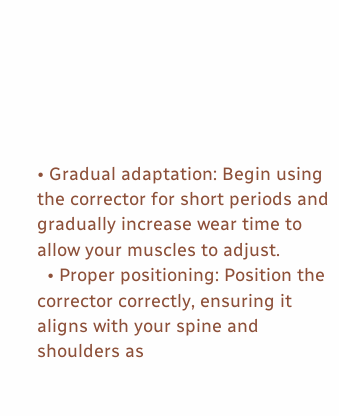• Gradual adaptation: Begin using the corrector for short periods and gradually increase wear time to allow your muscles to adjust.
  • Proper positioning: Position the corrector correctly, ensuring it aligns with your spine and shoulders as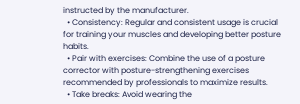instructed by the manufacturer.
  • Consistency: Regular and consistent usage is crucial for training your muscles and developing better posture habits.
  • Pair with exercises: Combine the use of a posture corrector with posture-strengthening exercises recommended by professionals to maximize results.
  • Take breaks: Avoid wearing the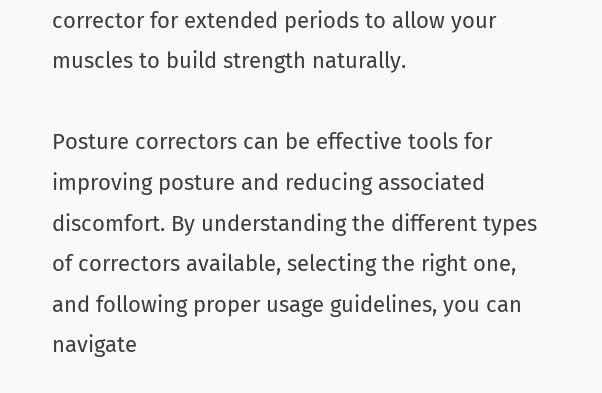corrector for extended periods to allow your muscles to build strength naturally.

Posture correctors can be effective tools for improving posture and reducing associated discomfort. By understanding the different types of correctors available, selecting the right one, and following proper usage guidelines, you can navigate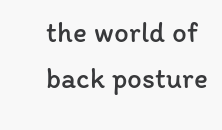the world of back posture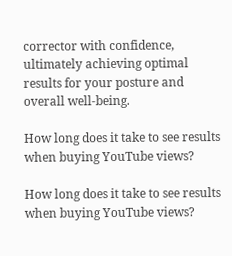corrector with confidence, ultimately achieving optimal results for your posture and overall well-being.

How long does it take to see results when buying YouTube views?

How long does it take to see results when buying YouTube views?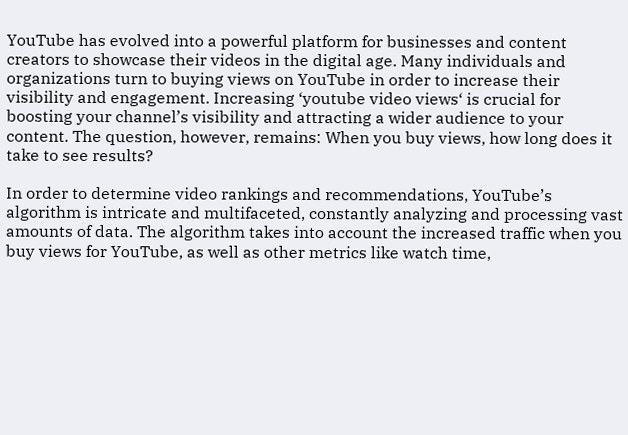YouTube has evolved into a powerful platform for businesses and content creators to showcase their videos in the digital age. Many individuals and organizations turn to buying views on YouTube in order to increase their visibility and engagement. Increasing ‘youtube video views‘ is crucial for boosting your channel’s visibility and attracting a wider audience to your content. The question, however, remains: When you buy views, how long does it take to see results?

In order to determine video rankings and recommendations, YouTube’s algorithm is intricate and multifaceted, constantly analyzing and processing vast amounts of data. The algorithm takes into account the increased traffic when you buy views for YouTube, as well as other metrics like watch time,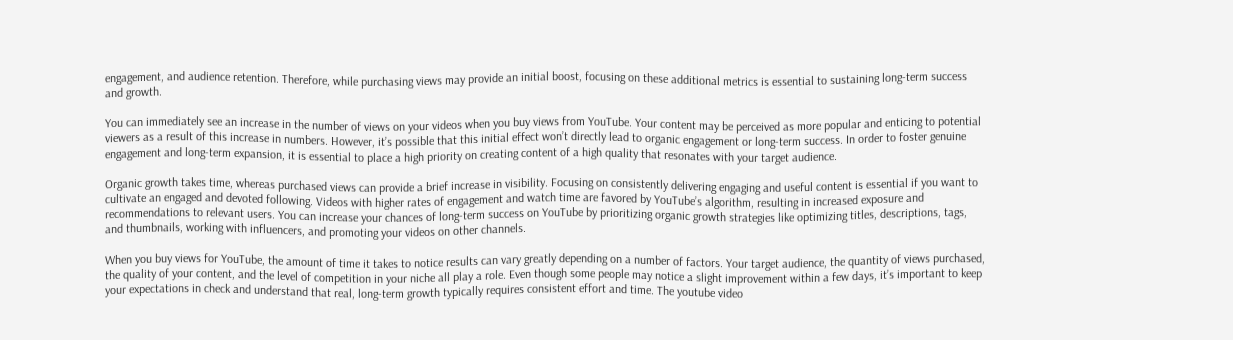engagement, and audience retention. Therefore, while purchasing views may provide an initial boost, focusing on these additional metrics is essential to sustaining long-term success and growth.

You can immediately see an increase in the number of views on your videos when you buy views from YouTube. Your content may be perceived as more popular and enticing to potential viewers as a result of this increase in numbers. However, it’s possible that this initial effect won’t directly lead to organic engagement or long-term success. In order to foster genuine engagement and long-term expansion, it is essential to place a high priority on creating content of a high quality that resonates with your target audience.

Organic growth takes time, whereas purchased views can provide a brief increase in visibility. Focusing on consistently delivering engaging and useful content is essential if you want to cultivate an engaged and devoted following. Videos with higher rates of engagement and watch time are favored by YouTube’s algorithm, resulting in increased exposure and recommendations to relevant users. You can increase your chances of long-term success on YouTube by prioritizing organic growth strategies like optimizing titles, descriptions, tags, and thumbnails, working with influencers, and promoting your videos on other channels.

When you buy views for YouTube, the amount of time it takes to notice results can vary greatly depending on a number of factors. Your target audience, the quantity of views purchased, the quality of your content, and the level of competition in your niche all play a role. Even though some people may notice a slight improvement within a few days, it’s important to keep your expectations in check and understand that real, long-term growth typically requires consistent effort and time. The youtube video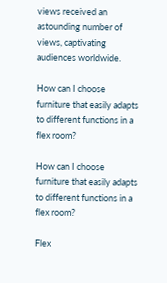views received an astounding number of views, captivating audiences worldwide.

How can I choose furniture that easily adapts to different functions in a flex room?

How can I choose furniture that easily adapts to different functions in a flex room?

Flex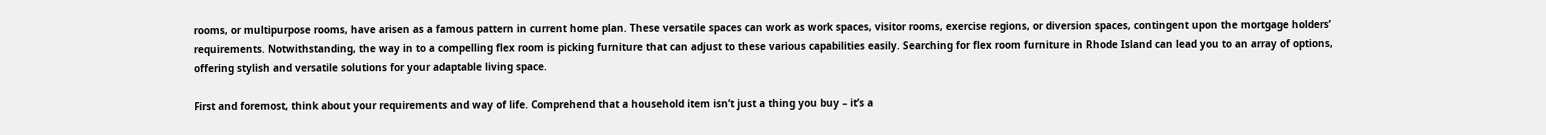rooms, or multipurpose rooms, have arisen as a famous pattern in current home plan. These versatile spaces can work as work spaces, visitor rooms, exercise regions, or diversion spaces, contingent upon the mortgage holders’ requirements. Notwithstanding, the way in to a compelling flex room is picking furniture that can adjust to these various capabilities easily. Searching for flex room furniture in Rhode Island can lead you to an array of options, offering stylish and versatile solutions for your adaptable living space.

First and foremost, think about your requirements and way of life. Comprehend that a household item isn’t just a thing you buy – it’s a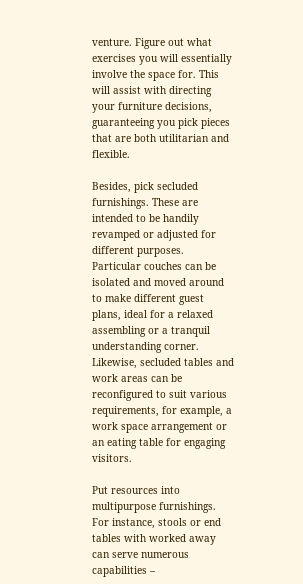venture. Figure out what exercises you will essentially involve the space for. This will assist with directing your furniture decisions, guaranteeing you pick pieces that are both utilitarian and flexible.

Besides, pick secluded furnishings. These are intended to be handily revamped or adjusted for different purposes. Particular couches can be isolated and moved around to make different guest plans, ideal for a relaxed assembling or a tranquil understanding corner. Likewise, secluded tables and work areas can be reconfigured to suit various requirements, for example, a work space arrangement or an eating table for engaging visitors.

Put resources into multipurpose furnishings. For instance, stools or end tables with worked away can serve numerous capabilities –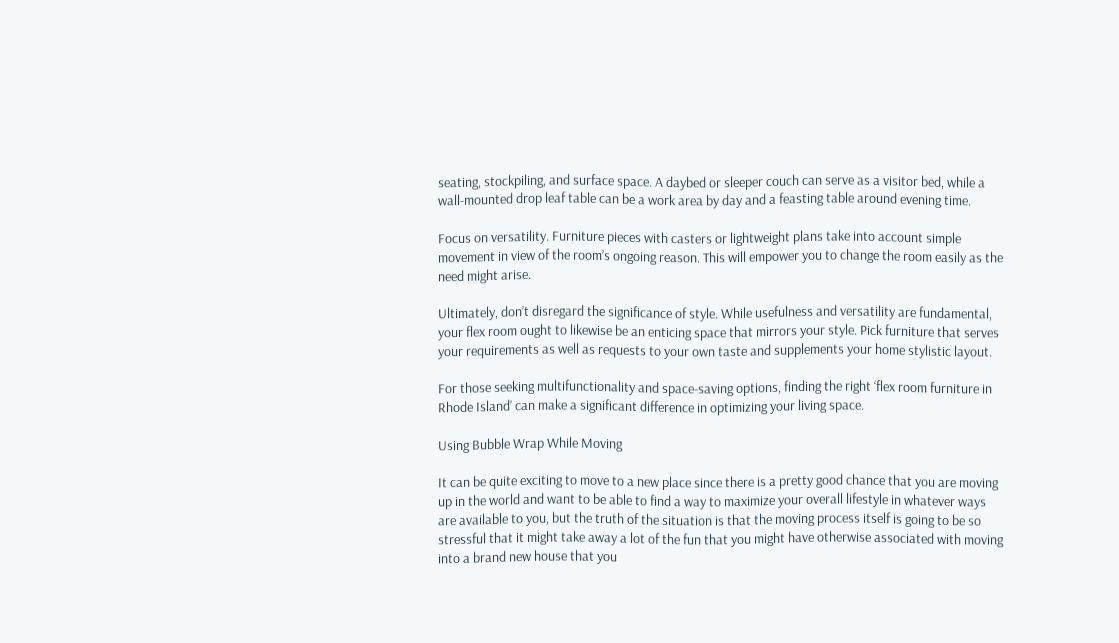seating, stockpiling, and surface space. A daybed or sleeper couch can serve as a visitor bed, while a wall-mounted drop leaf table can be a work area by day and a feasting table around evening time.

Focus on versatility. Furniture pieces with casters or lightweight plans take into account simple movement in view of the room’s ongoing reason. This will empower you to change the room easily as the need might arise.

Ultimately, don’t disregard the significance of style. While usefulness and versatility are fundamental, your flex room ought to likewise be an enticing space that mirrors your style. Pick furniture that serves your requirements as well as requests to your own taste and supplements your home stylistic layout.

For those seeking multifunctionality and space-saving options, finding the right ‘flex room furniture in Rhode Island’ can make a significant difference in optimizing your living space.

Using Bubble Wrap While Moving

It can be quite exciting to move to a new place since there is a pretty good chance that you are moving up in the world and want to be able to find a way to maximize your overall lifestyle in whatever ways are available to you, but the truth of the situation is that the moving process itself is going to be so stressful that it might take away a lot of the fun that you might have otherwise associated with moving into a brand new house that you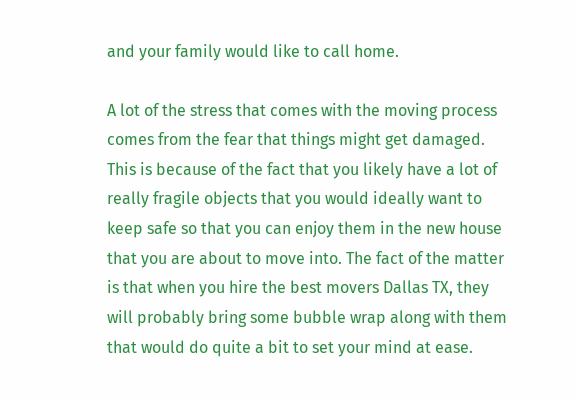and your family would like to call home.

A lot of the stress that comes with the moving process comes from the fear that things might get damaged. This is because of the fact that you likely have a lot of really fragile objects that you would ideally want to keep safe so that you can enjoy them in the new house that you are about to move into. The fact of the matter is that when you hire the best movers Dallas TX, they will probably bring some bubble wrap along with them that would do quite a bit to set your mind at ease.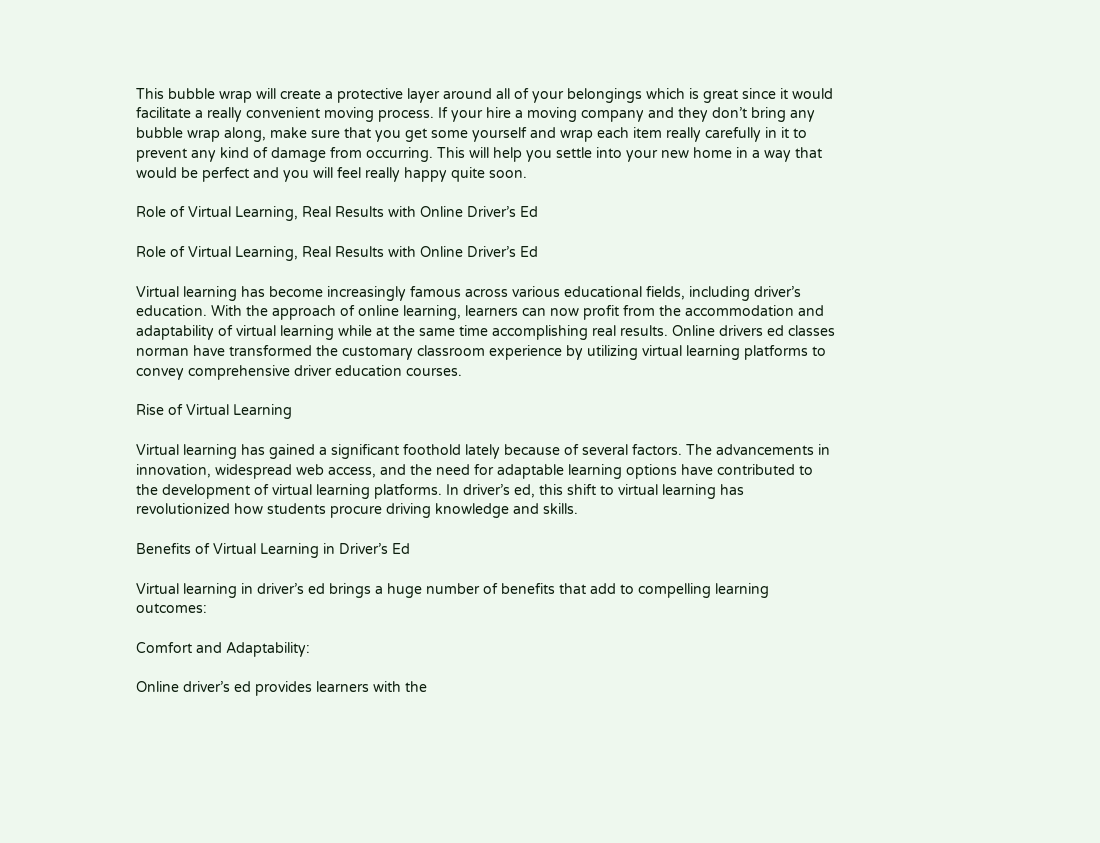This bubble wrap will create a protective layer around all of your belongings which is great since it would facilitate a really convenient moving process. If your hire a moving company and they don’t bring any bubble wrap along, make sure that you get some yourself and wrap each item really carefully in it to prevent any kind of damage from occurring. This will help you settle into your new home in a way that would be perfect and you will feel really happy quite soon.

Role of Virtual Learning, Real Results with Online Driver’s Ed

Role of Virtual Learning, Real Results with Online Driver’s Ed

Virtual learning has become increasingly famous across various educational fields, including driver’s education. With the approach of online learning, learners can now profit from the accommodation and adaptability of virtual learning while at the same time accomplishing real results. Online drivers ed classes norman have transformed the customary classroom experience by utilizing virtual learning platforms to convey comprehensive driver education courses.

Rise of Virtual Learning

Virtual learning has gained a significant foothold lately because of several factors. The advancements in innovation, widespread web access, and the need for adaptable learning options have contributed to the development of virtual learning platforms. In driver’s ed, this shift to virtual learning has revolutionized how students procure driving knowledge and skills.

Benefits of Virtual Learning in Driver’s Ed

Virtual learning in driver’s ed brings a huge number of benefits that add to compelling learning outcomes:

Comfort and Adaptability:

Online driver’s ed provides learners with the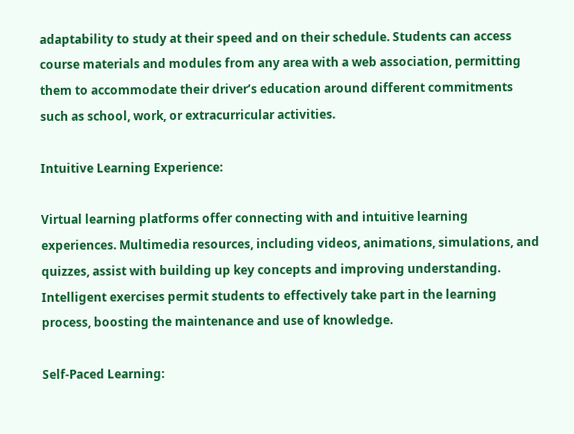adaptability to study at their speed and on their schedule. Students can access course materials and modules from any area with a web association, permitting them to accommodate their driver’s education around different commitments such as school, work, or extracurricular activities.

Intuitive Learning Experience:

Virtual learning platforms offer connecting with and intuitive learning experiences. Multimedia resources, including videos, animations, simulations, and quizzes, assist with building up key concepts and improving understanding. Intelligent exercises permit students to effectively take part in the learning process, boosting the maintenance and use of knowledge.

Self-Paced Learning: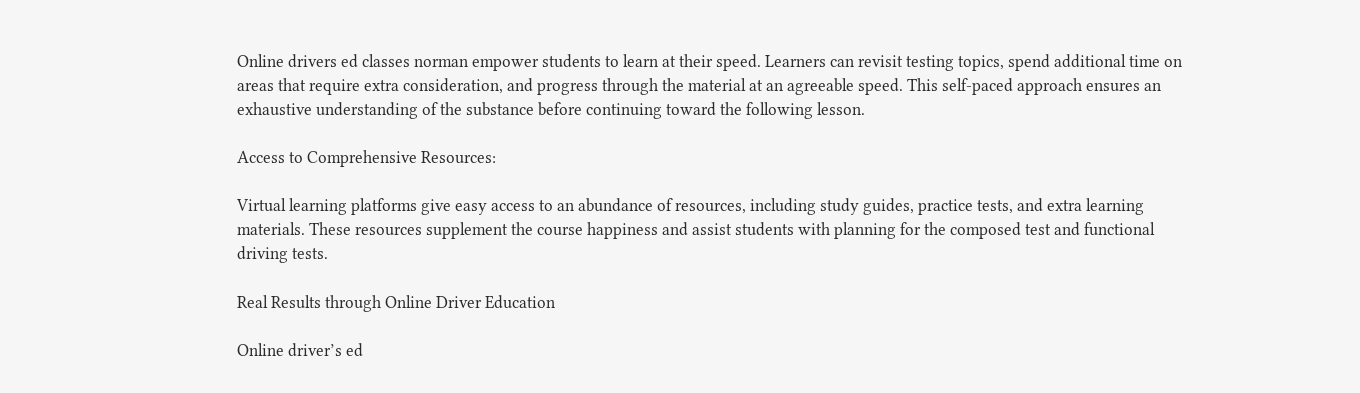Online drivers ed classes norman empower students to learn at their speed. Learners can revisit testing topics, spend additional time on areas that require extra consideration, and progress through the material at an agreeable speed. This self-paced approach ensures an exhaustive understanding of the substance before continuing toward the following lesson.

Access to Comprehensive Resources:

Virtual learning platforms give easy access to an abundance of resources, including study guides, practice tests, and extra learning materials. These resources supplement the course happiness and assist students with planning for the composed test and functional driving tests.

Real Results through Online Driver Education

Online driver’s ed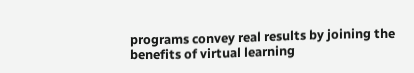programs convey real results by joining the benefits of virtual learning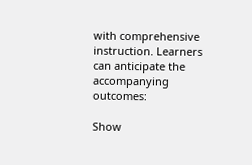with comprehensive instruction. Learners can anticipate the accompanying outcomes:

Show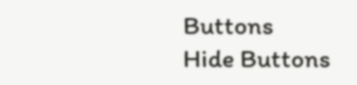Buttons
Hide Buttons